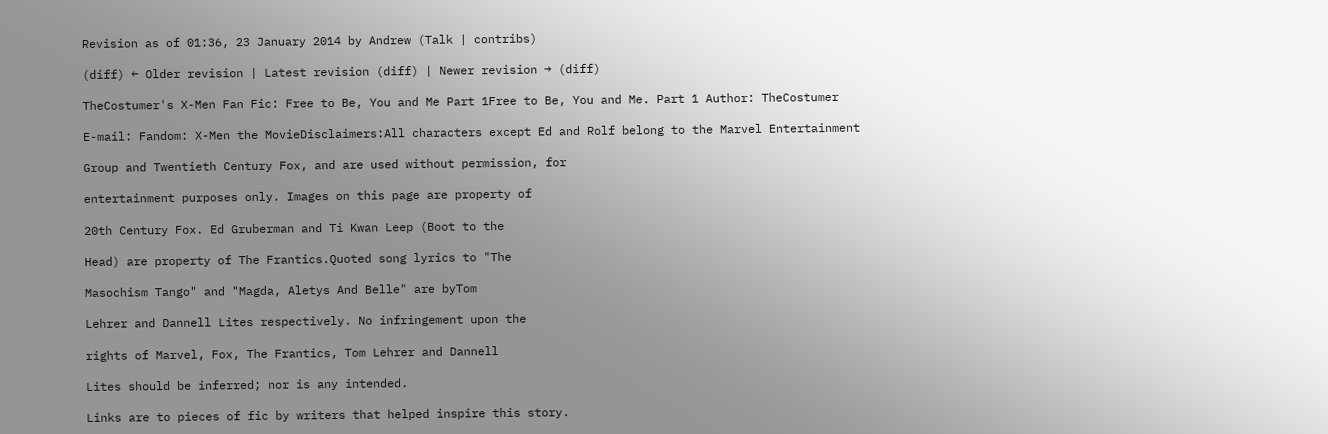Revision as of 01:36, 23 January 2014 by Andrew (Talk | contribs)

(diff) ← Older revision | Latest revision (diff) | Newer revision → (diff)

TheCostumer's X-Men Fan Fic: Free to Be, You and Me Part 1Free to Be, You and Me. Part 1 Author: TheCostumer

E-mail: Fandom: X-Men the MovieDisclaimers:All characters except Ed and Rolf belong to the Marvel Entertainment

Group and Twentieth Century Fox, and are used without permission, for

entertainment purposes only. Images on this page are property of

20th Century Fox. Ed Gruberman and Ti Kwan Leep (Boot to the

Head) are property of The Frantics.Quoted song lyrics to "The

Masochism Tango" and "Magda, Aletys And Belle" are byTom

Lehrer and Dannell Lites respectively. No infringement upon the

rights of Marvel, Fox, The Frantics, Tom Lehrer and Dannell

Lites should be inferred; nor is any intended.

Links are to pieces of fic by writers that helped inspire this story.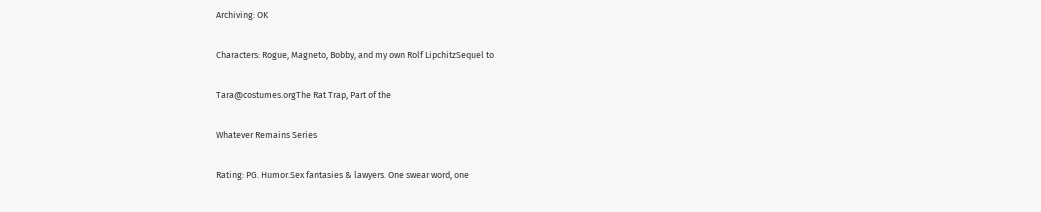Archiving: OK

Characters: Rogue, Magneto, Bobby, and my own Rolf LipchitzSequel to

Tara@costumes.orgThe Rat Trap, Part of the

Whatever Remains Series

Rating: PG. Humor.Sex fantasies & lawyers. One swear word, one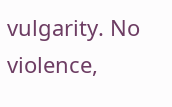vulgarity. No violence,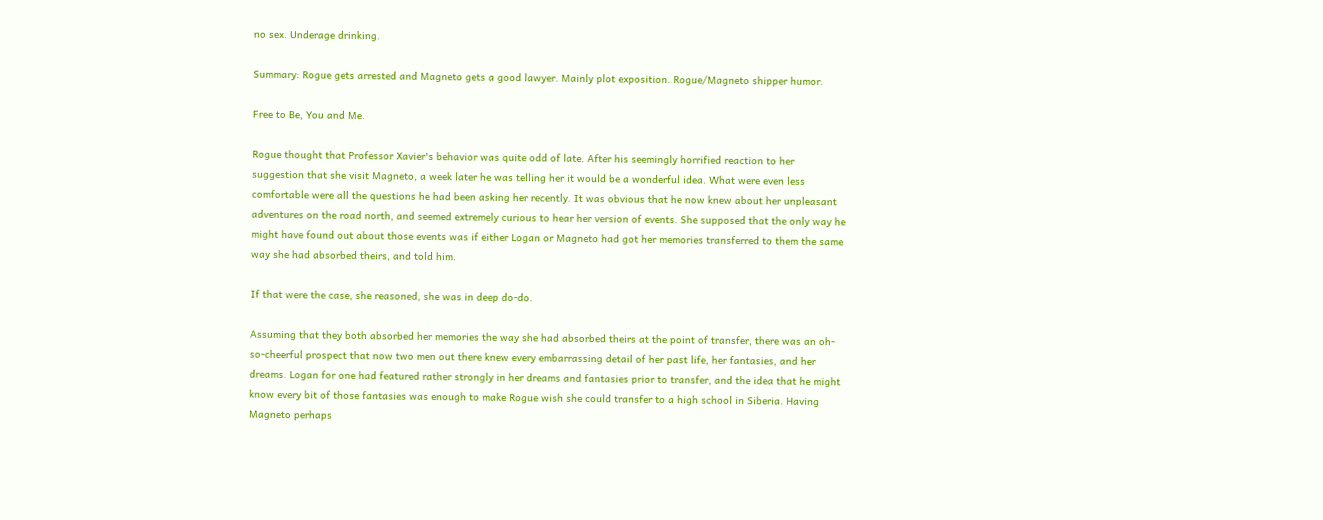no sex. Underage drinking.

Summary: Rogue gets arrested and Magneto gets a good lawyer. Mainly plot exposition. Rogue/Magneto shipper humor.

Free to Be, You and Me.

Rogue thought that Professor Xavier's behavior was quite odd of late. After his seemingly horrified reaction to her suggestion that she visit Magneto, a week later he was telling her it would be a wonderful idea. What were even less comfortable were all the questions he had been asking her recently. It was obvious that he now knew about her unpleasant adventures on the road north, and seemed extremely curious to hear her version of events. She supposed that the only way he might have found out about those events was if either Logan or Magneto had got her memories transferred to them the same way she had absorbed theirs, and told him.

If that were the case, she reasoned, she was in deep do-do.

Assuming that they both absorbed her memories the way she had absorbed theirs at the point of transfer, there was an oh-so-cheerful prospect that now two men out there knew every embarrassing detail of her past life, her fantasies, and her dreams. Logan for one had featured rather strongly in her dreams and fantasies prior to transfer, and the idea that he might know every bit of those fantasies was enough to make Rogue wish she could transfer to a high school in Siberia. Having Magneto perhaps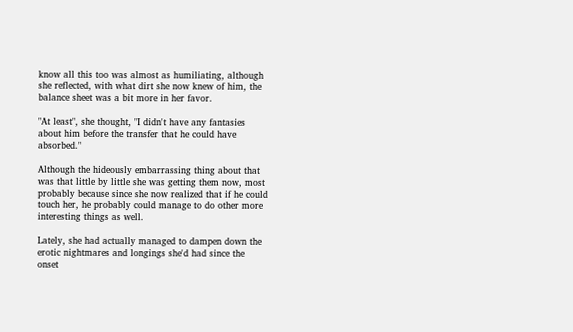know all this too was almost as humiliating, although she reflected, with what dirt she now knew of him, the balance sheet was a bit more in her favor.

"At least", she thought, "I didn't have any fantasies about him before the transfer that he could have absorbed."

Although the hideously embarrassing thing about that was that little by little she was getting them now, most probably because since she now realized that if he could touch her, he probably could manage to do other more interesting things as well.

Lately, she had actually managed to dampen down the erotic nightmares and longings she'd had since the onset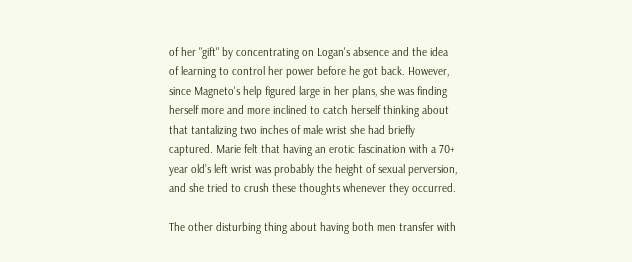of her "gift" by concentrating on Logan's absence and the idea of learning to control her power before he got back. However, since Magneto's help figured large in her plans, she was finding herself more and more inclined to catch herself thinking about that tantalizing two inches of male wrist she had briefly captured. Marie felt that having an erotic fascination with a 70+ year old’s left wrist was probably the height of sexual perversion, and she tried to crush these thoughts whenever they occurred.

The other disturbing thing about having both men transfer with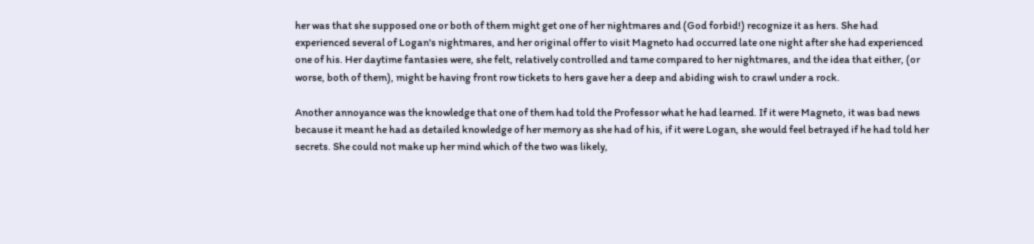her was that she supposed one or both of them might get one of her nightmares and (God forbid!) recognize it as hers. She had experienced several of Logan's nightmares, and her original offer to visit Magneto had occurred late one night after she had experienced one of his. Her daytime fantasies were, she felt, relatively controlled and tame compared to her nightmares, and the idea that either, (or worse, both of them), might be having front row tickets to hers gave her a deep and abiding wish to crawl under a rock.

Another annoyance was the knowledge that one of them had told the Professor what he had learned. If it were Magneto, it was bad news because it meant he had as detailed knowledge of her memory as she had of his, if it were Logan, she would feel betrayed if he had told her secrets. She could not make up her mind which of the two was likely,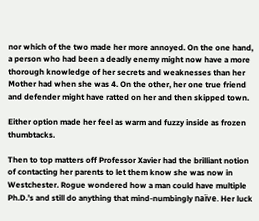nor which of the two made her more annoyed. On the one hand, a person who had been a deadly enemy might now have a more thorough knowledge of her secrets and weaknesses than her Mother had when she was 4. On the other, her one true friend and defender might have ratted on her and then skipped town.

Either option made her feel as warm and fuzzy inside as frozen thumbtacks.

Then to top matters off Professor Xavier had the brilliant notion of contacting her parents to let them know she was now in Westchester. Rogue wondered how a man could have multiple Ph.D.’s and still do anything that mind-numbingly naïve. Her luck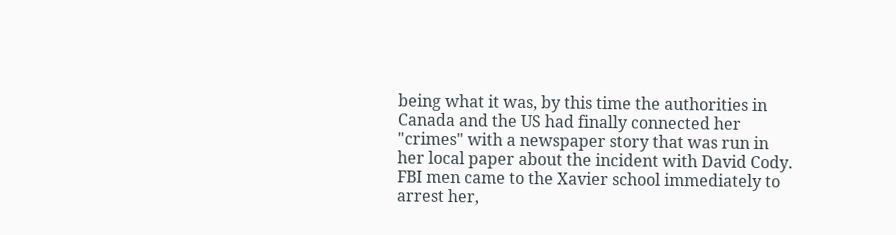being what it was, by this time the authorities in Canada and the US had finally connected her "crimes" with a newspaper story that was run in her local paper about the incident with David Cody. FBI men came to the Xavier school immediately to arrest her,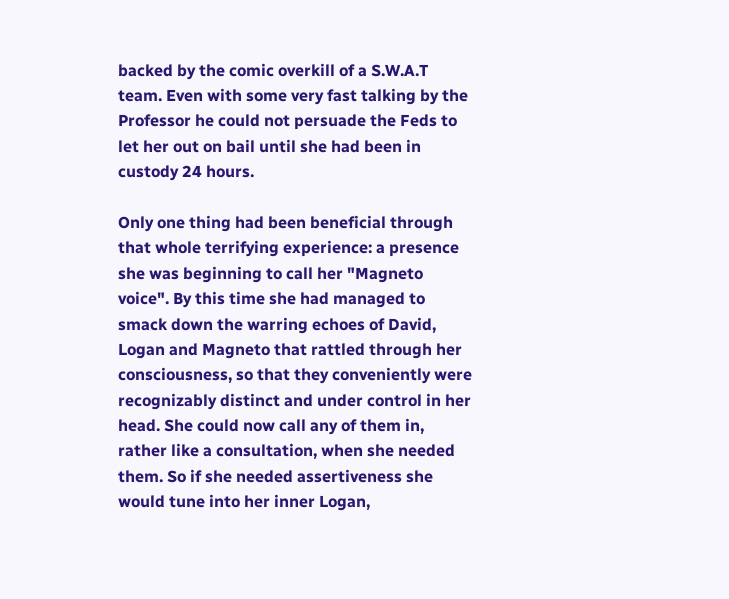backed by the comic overkill of a S.W.A.T team. Even with some very fast talking by the Professor he could not persuade the Feds to let her out on bail until she had been in custody 24 hours.

Only one thing had been beneficial through that whole terrifying experience: a presence she was beginning to call her "Magneto voice". By this time she had managed to smack down the warring echoes of David, Logan and Magneto that rattled through her consciousness, so that they conveniently were recognizably distinct and under control in her head. She could now call any of them in, rather like a consultation, when she needed them. So if she needed assertiveness she would tune into her inner Logan,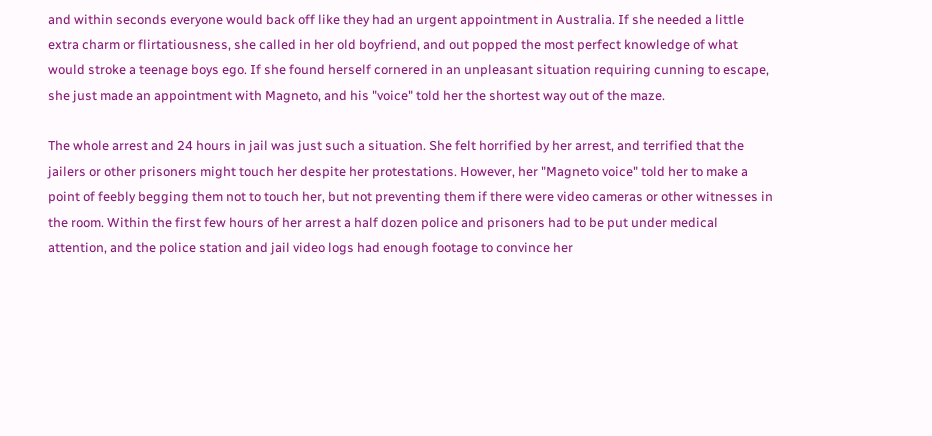and within seconds everyone would back off like they had an urgent appointment in Australia. If she needed a little extra charm or flirtatiousness, she called in her old boyfriend, and out popped the most perfect knowledge of what would stroke a teenage boys ego. If she found herself cornered in an unpleasant situation requiring cunning to escape, she just made an appointment with Magneto, and his "voice" told her the shortest way out of the maze.

The whole arrest and 24 hours in jail was just such a situation. She felt horrified by her arrest, and terrified that the jailers or other prisoners might touch her despite her protestations. However, her "Magneto voice" told her to make a point of feebly begging them not to touch her, but not preventing them if there were video cameras or other witnesses in the room. Within the first few hours of her arrest a half dozen police and prisoners had to be put under medical attention, and the police station and jail video logs had enough footage to convince her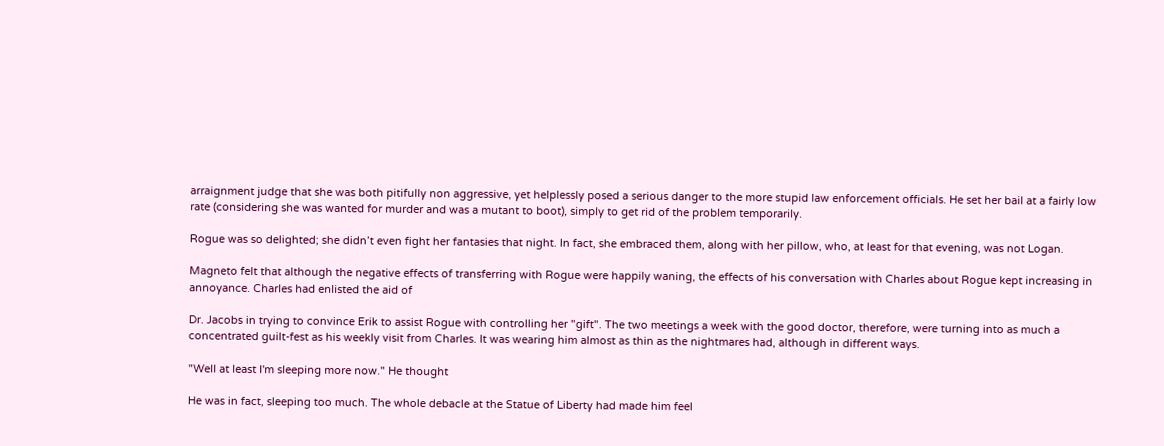arraignment judge that she was both pitifully non aggressive, yet helplessly posed a serious danger to the more stupid law enforcement officials. He set her bail at a fairly low rate (considering she was wanted for murder and was a mutant to boot), simply to get rid of the problem temporarily.

Rogue was so delighted; she didn’t even fight her fantasies that night. In fact, she embraced them, along with her pillow, who, at least for that evening, was not Logan.

Magneto felt that although the negative effects of transferring with Rogue were happily waning, the effects of his conversation with Charles about Rogue kept increasing in annoyance. Charles had enlisted the aid of

Dr. Jacobs in trying to convince Erik to assist Rogue with controlling her "gift". The two meetings a week with the good doctor, therefore, were turning into as much a concentrated guilt-fest as his weekly visit from Charles. It was wearing him almost as thin as the nightmares had, although in different ways.

"Well at least I'm sleeping more now." He thought

He was in fact, sleeping too much. The whole debacle at the Statue of Liberty had made him feel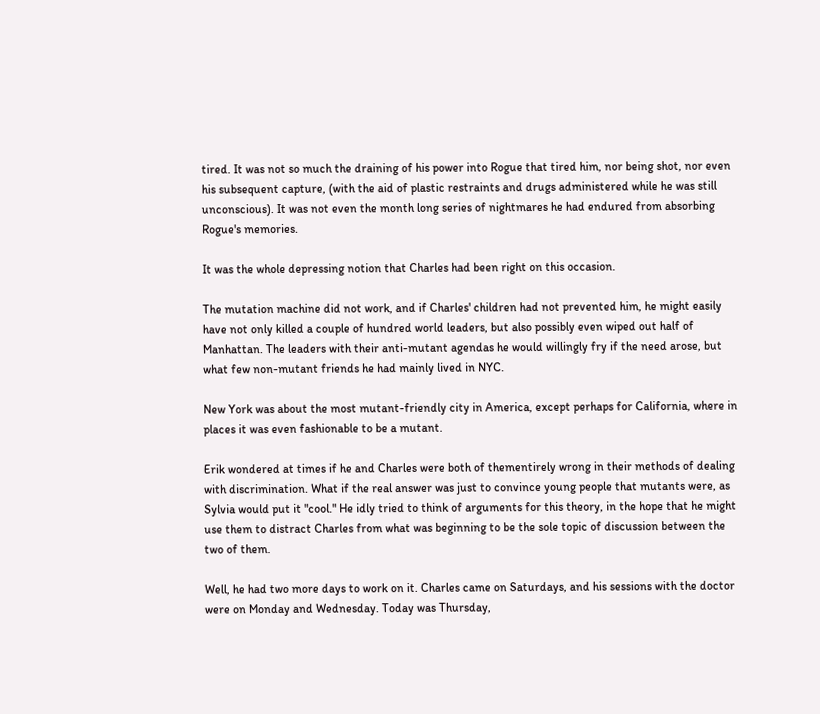tired. It was not so much the draining of his power into Rogue that tired him, nor being shot, nor even his subsequent capture, (with the aid of plastic restraints and drugs administered while he was still unconscious). It was not even the month long series of nightmares he had endured from absorbing Rogue's memories.

It was the whole depressing notion that Charles had been right on this occasion.

The mutation machine did not work, and if Charles' children had not prevented him, he might easily have not only killed a couple of hundred world leaders, but also possibly even wiped out half of Manhattan. The leaders with their anti-mutant agendas he would willingly fry if the need arose, but what few non-mutant friends he had mainly lived in NYC.

New York was about the most mutant-friendly city in America, except perhaps for California, where in places it was even fashionable to be a mutant.

Erik wondered at times if he and Charles were both of thementirely wrong in their methods of dealing with discrimination. What if the real answer was just to convince young people that mutants were, as Sylvia would put it "cool." He idly tried to think of arguments for this theory, in the hope that he might use them to distract Charles from what was beginning to be the sole topic of discussion between the two of them.

Well, he had two more days to work on it. Charles came on Saturdays, and his sessions with the doctor were on Monday and Wednesday. Today was Thursday,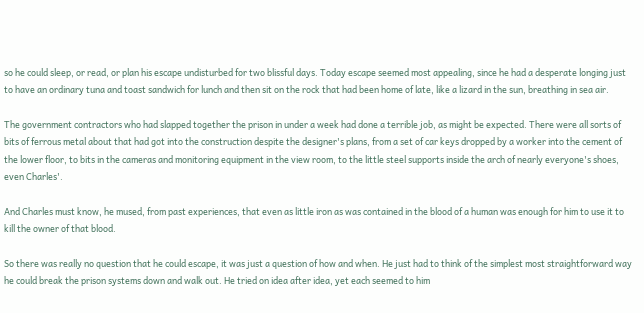so he could sleep, or read, or plan his escape undisturbed for two blissful days. Today escape seemed most appealing, since he had a desperate longing just to have an ordinary tuna and toast sandwich for lunch and then sit on the rock that had been home of late, like a lizard in the sun, breathing in sea air.

The government contractors who had slapped together the prison in under a week had done a terrible job, as might be expected. There were all sorts of bits of ferrous metal about that had got into the construction despite the designer's plans, from a set of car keys dropped by a worker into the cement of the lower floor, to bits in the cameras and monitoring equipment in the view room, to the little steel supports inside the arch of nearly everyone's shoes, even Charles'.

And Charles must know, he mused, from past experiences, that even as little iron as was contained in the blood of a human was enough for him to use it to kill the owner of that blood.

So there was really no question that he could escape, it was just a question of how and when. He just had to think of the simplest most straightforward way he could break the prison systems down and walk out. He tried on idea after idea, yet each seemed to him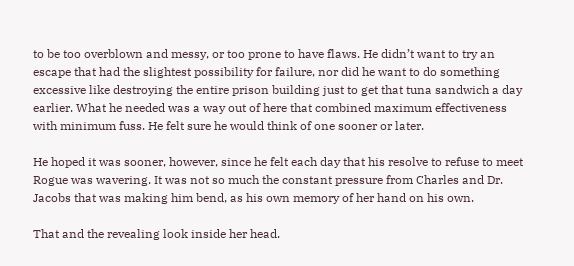to be too overblown and messy, or too prone to have flaws. He didn’t want to try an escape that had the slightest possibility for failure, nor did he want to do something excessive like destroying the entire prison building just to get that tuna sandwich a day earlier. What he needed was a way out of here that combined maximum effectiveness with minimum fuss. He felt sure he would think of one sooner or later.

He hoped it was sooner, however, since he felt each day that his resolve to refuse to meet Rogue was wavering. It was not so much the constant pressure from Charles and Dr. Jacobs that was making him bend, as his own memory of her hand on his own.

That and the revealing look inside her head.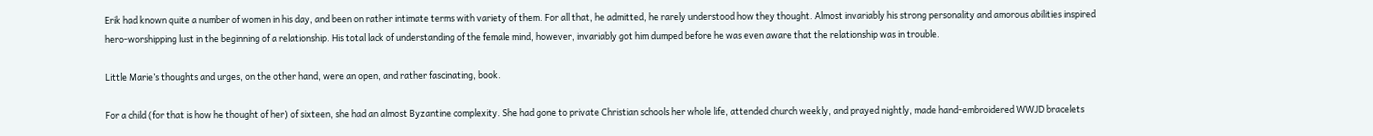Erik had known quite a number of women in his day, and been on rather intimate terms with variety of them. For all that, he admitted, he rarely understood how they thought. Almost invariably his strong personality and amorous abilities inspired hero-worshipping lust in the beginning of a relationship. His total lack of understanding of the female mind, however, invariably got him dumped before he was even aware that the relationship was in trouble.

Little Marie’s thoughts and urges, on the other hand, were an open, and rather fascinating, book.

For a child (for that is how he thought of her) of sixteen, she had an almost Byzantine complexity. She had gone to private Christian schools her whole life, attended church weekly, and prayed nightly, made hand-embroidered WWJD bracelets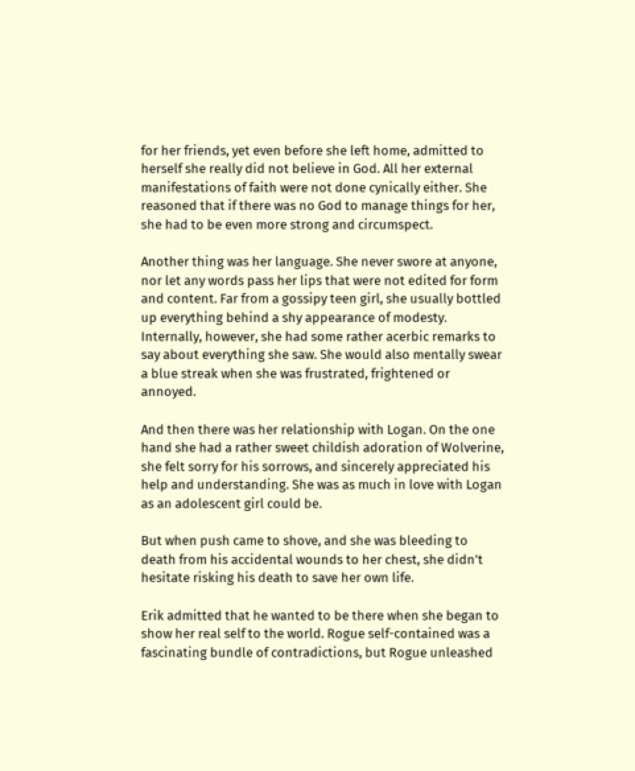for her friends, yet even before she left home, admitted to herself she really did not believe in God. All her external manifestations of faith were not done cynically either. She reasoned that if there was no God to manage things for her, she had to be even more strong and circumspect.

Another thing was her language. She never swore at anyone, nor let any words pass her lips that were not edited for form and content. Far from a gossipy teen girl, she usually bottled up everything behind a shy appearance of modesty. Internally, however, she had some rather acerbic remarks to say about everything she saw. She would also mentally swear a blue streak when she was frustrated, frightened or annoyed.

And then there was her relationship with Logan. On the one hand she had a rather sweet childish adoration of Wolverine, she felt sorry for his sorrows, and sincerely appreciated his help and understanding. She was as much in love with Logan as an adolescent girl could be.

But when push came to shove, and she was bleeding to death from his accidental wounds to her chest, she didn't hesitate risking his death to save her own life.

Erik admitted that he wanted to be there when she began to show her real self to the world. Rogue self-contained was a fascinating bundle of contradictions, but Rogue unleashed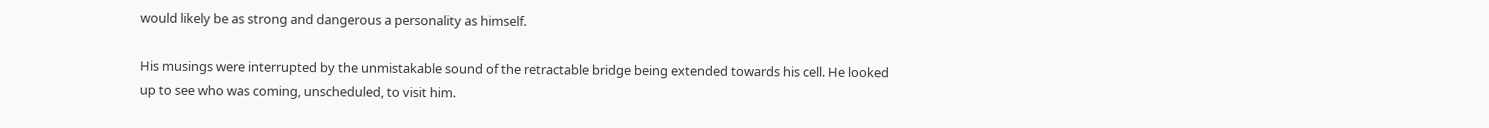would likely be as strong and dangerous a personality as himself.

His musings were interrupted by the unmistakable sound of the retractable bridge being extended towards his cell. He looked up to see who was coming, unscheduled, to visit him.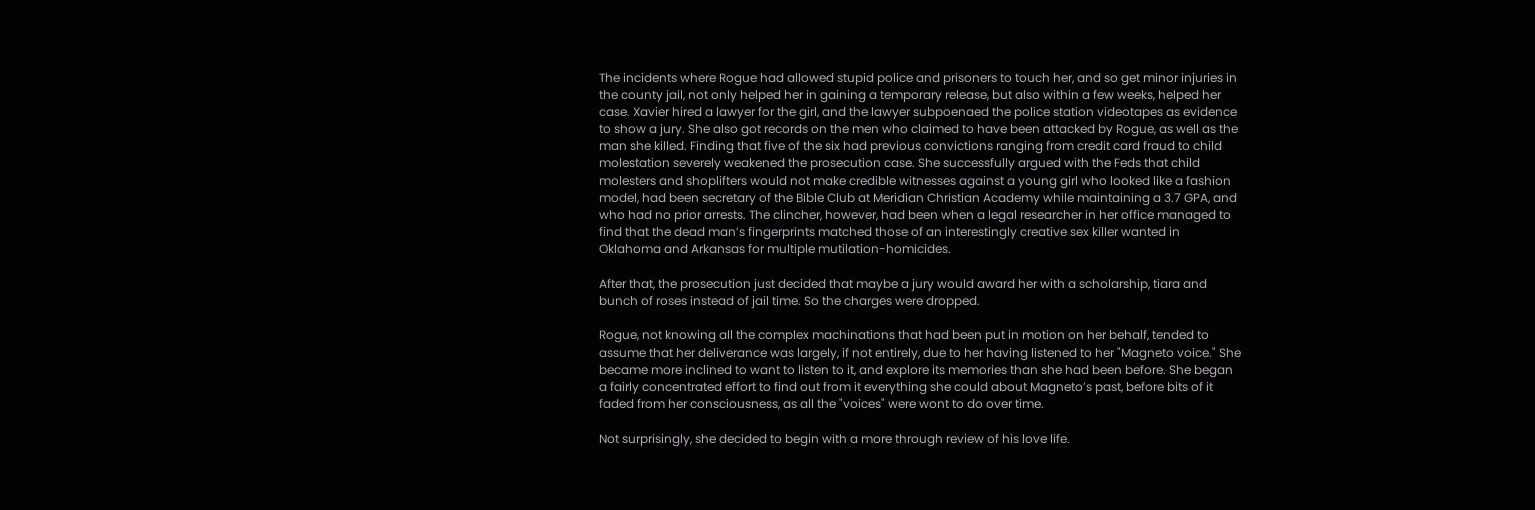The incidents where Rogue had allowed stupid police and prisoners to touch her, and so get minor injuries in the county jail, not only helped her in gaining a temporary release, but also within a few weeks, helped her case. Xavier hired a lawyer for the girl, and the lawyer subpoenaed the police station videotapes as evidence to show a jury. She also got records on the men who claimed to have been attacked by Rogue, as well as the man she killed. Finding that five of the six had previous convictions ranging from credit card fraud to child molestation severely weakened the prosecution case. She successfully argued with the Feds that child molesters and shoplifters would not make credible witnesses against a young girl who looked like a fashion model, had been secretary of the Bible Club at Meridian Christian Academy while maintaining a 3.7 GPA, and who had no prior arrests. The clincher, however, had been when a legal researcher in her office managed to find that the dead man’s fingerprints matched those of an interestingly creative sex killer wanted in Oklahoma and Arkansas for multiple mutilation-homicides.

After that, the prosecution just decided that maybe a jury would award her with a scholarship, tiara and bunch of roses instead of jail time. So the charges were dropped.

Rogue, not knowing all the complex machinations that had been put in motion on her behalf, tended to assume that her deliverance was largely, if not entirely, due to her having listened to her "Magneto voice." She became more inclined to want to listen to it, and explore its memories than she had been before. She began a fairly concentrated effort to find out from it everything she could about Magneto’s past, before bits of it faded from her consciousness, as all the "voices" were wont to do over time.

Not surprisingly, she decided to begin with a more through review of his love life.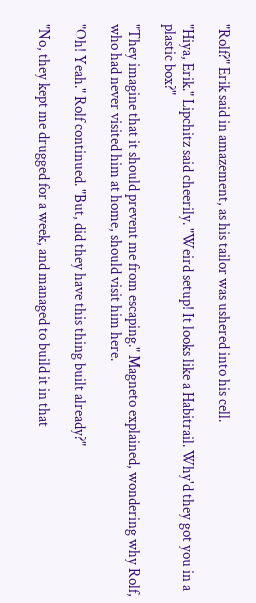"Rolf?" Erik said in amazement, as his tailor was ushered into his cell.

"Hiya, Erik." Lipchitz said cheerily. "Weird setup! It looks like a Habitrail. Why'd they got you in a plastic box?"

"They imagine that it should prevent me from escaping." Magneto explained, wondering why Rolf, who had never visited him at home, should visit him here.

"Oh! Yeah." Rolf continued. "But, did they have this thing built already?"

"No, they kept me drugged for a week, and managed to build it in that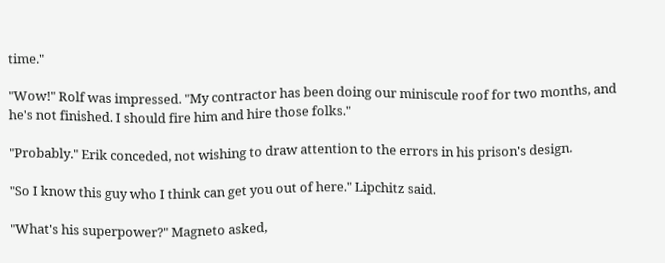time."

"Wow!" Rolf was impressed. "My contractor has been doing our miniscule roof for two months, and he's not finished. I should fire him and hire those folks."

"Probably." Erik conceded, not wishing to draw attention to the errors in his prison's design.

"So I know this guy who I think can get you out of here." Lipchitz said.

"What's his superpower?" Magneto asked,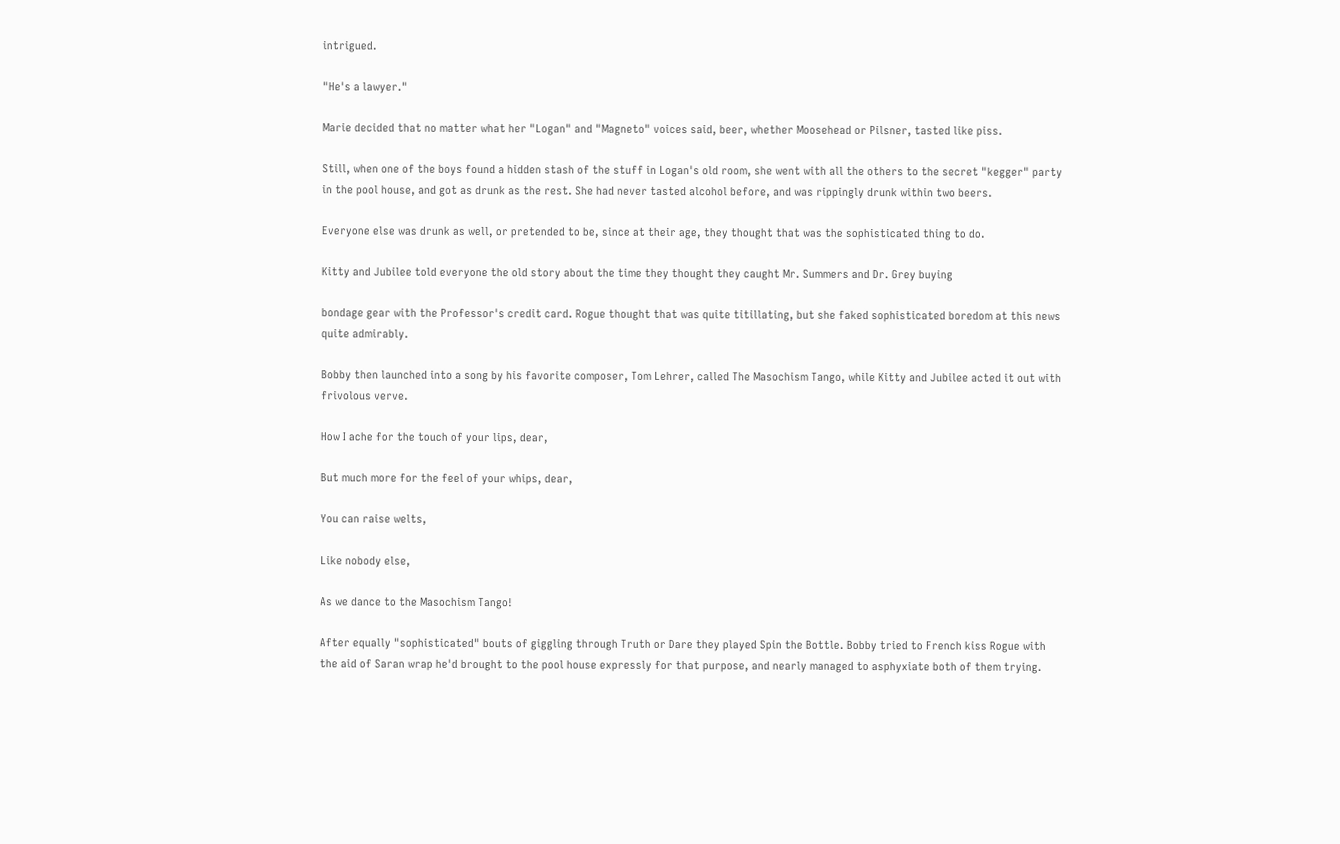intrigued.

"He's a lawyer."

Marie decided that no matter what her "Logan" and "Magneto" voices said, beer, whether Moosehead or Pilsner, tasted like piss.

Still, when one of the boys found a hidden stash of the stuff in Logan's old room, she went with all the others to the secret "kegger" party in the pool house, and got as drunk as the rest. She had never tasted alcohol before, and was rippingly drunk within two beers.

Everyone else was drunk as well, or pretended to be, since at their age, they thought that was the sophisticated thing to do.

Kitty and Jubilee told everyone the old story about the time they thought they caught Mr. Summers and Dr. Grey buying

bondage gear with the Professor's credit card. Rogue thought that was quite titillating, but she faked sophisticated boredom at this news quite admirably.

Bobby then launched into a song by his favorite composer, Tom Lehrer, called The Masochism Tango, while Kitty and Jubilee acted it out with frivolous verve.

How I ache for the touch of your lips, dear,

But much more for the feel of your whips, dear,

You can raise welts,

Like nobody else,

As we dance to the Masochism Tango!

After equally "sophisticated" bouts of giggling through Truth or Dare they played Spin the Bottle. Bobby tried to French kiss Rogue with the aid of Saran wrap he'd brought to the pool house expressly for that purpose, and nearly managed to asphyxiate both of them trying.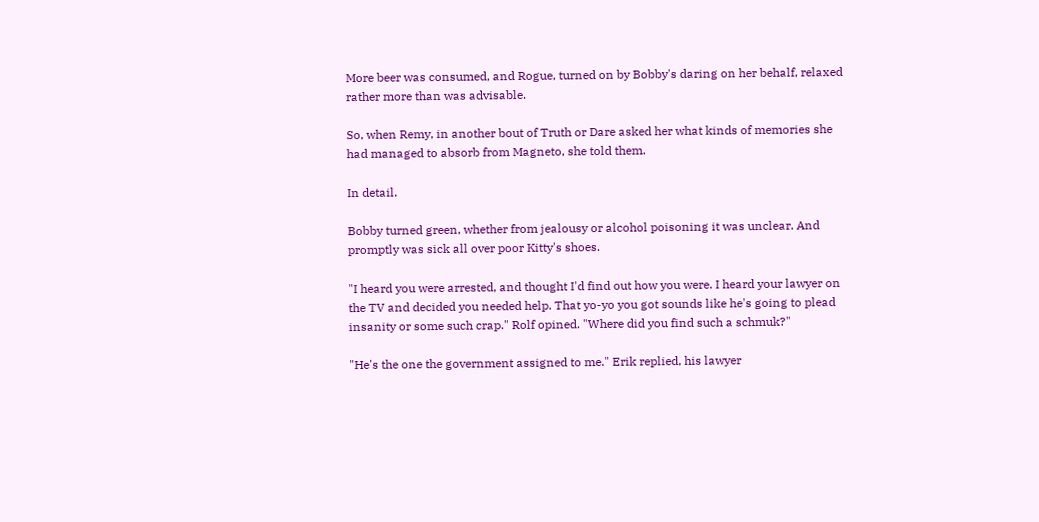More beer was consumed, and Rogue, turned on by Bobby's daring on her behalf, relaxed rather more than was advisable.

So, when Remy, in another bout of Truth or Dare asked her what kinds of memories she had managed to absorb from Magneto, she told them.

In detail.

Bobby turned green, whether from jealousy or alcohol poisoning it was unclear. And promptly was sick all over poor Kitty's shoes.

"I heard you were arrested, and thought I'd find out how you were. I heard your lawyer on the TV and decided you needed help. That yo-yo you got sounds like he's going to plead insanity or some such crap." Rolf opined. "Where did you find such a schmuk?"

"He's the one the government assigned to me." Erik replied, his lawyer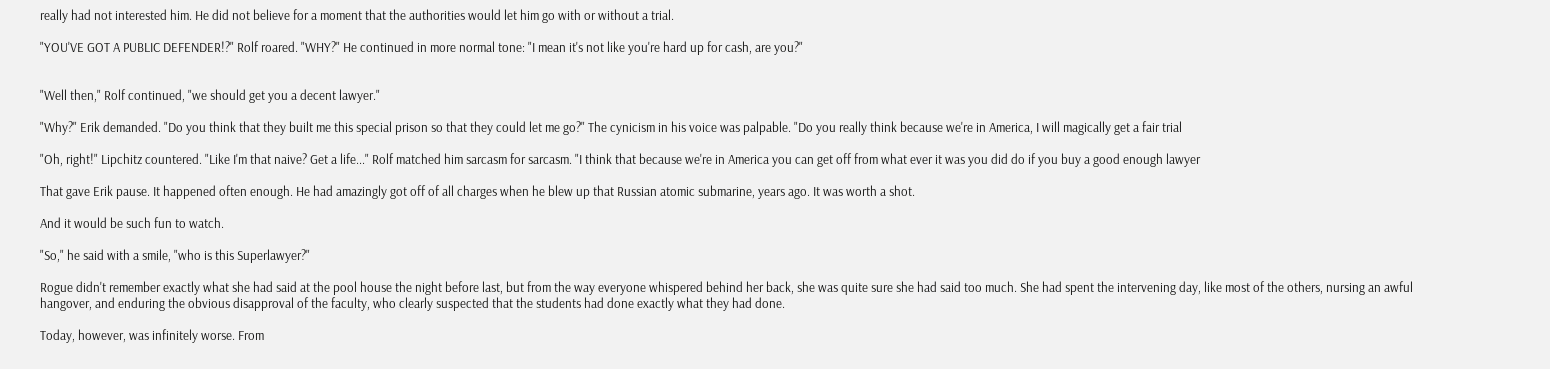really had not interested him. He did not believe for a moment that the authorities would let him go with or without a trial.

"YOU'VE GOT A PUBLIC DEFENDER!?" Rolf roared. "WHY?" He continued in more normal tone: "I mean it's not like you're hard up for cash, are you?"


"Well then," Rolf continued, "we should get you a decent lawyer."

"Why?" Erik demanded. "Do you think that they built me this special prison so that they could let me go?" The cynicism in his voice was palpable. "Do you really think because we're in America, I will magically get a fair trial

"Oh, right!" Lipchitz countered. "Like I'm that naive? Get a life..." Rolf matched him sarcasm for sarcasm. "I think that because we're in America you can get off from what ever it was you did do if you buy a good enough lawyer

That gave Erik pause. It happened often enough. He had amazingly got off of all charges when he blew up that Russian atomic submarine, years ago. It was worth a shot.

And it would be such fun to watch.

"So," he said with a smile, "who is this Superlawyer?"

Rogue didn't remember exactly what she had said at the pool house the night before last, but from the way everyone whispered behind her back, she was quite sure she had said too much. She had spent the intervening day, like most of the others, nursing an awful hangover, and enduring the obvious disapproval of the faculty, who clearly suspected that the students had done exactly what they had done.

Today, however, was infinitely worse. From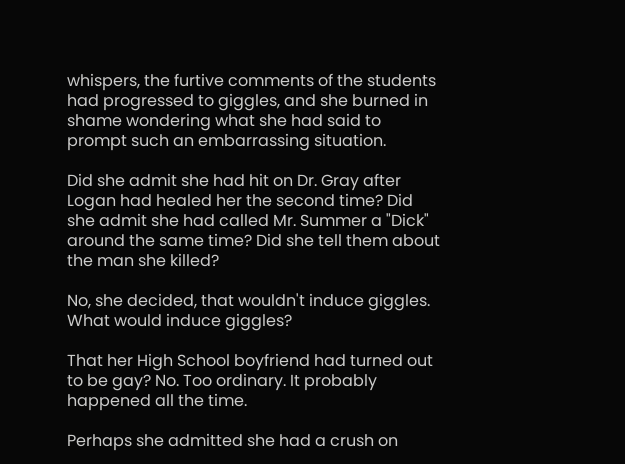whispers, the furtive comments of the students had progressed to giggles, and she burned in shame wondering what she had said to prompt such an embarrassing situation.

Did she admit she had hit on Dr. Gray after Logan had healed her the second time? Did she admit she had called Mr. Summer a "Dick" around the same time? Did she tell them about the man she killed?

No, she decided, that wouldn't induce giggles. What would induce giggles?

That her High School boyfriend had turned out to be gay? No. Too ordinary. It probably happened all the time.

Perhaps she admitted she had a crush on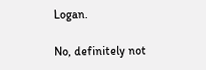Logan.

No, definitely not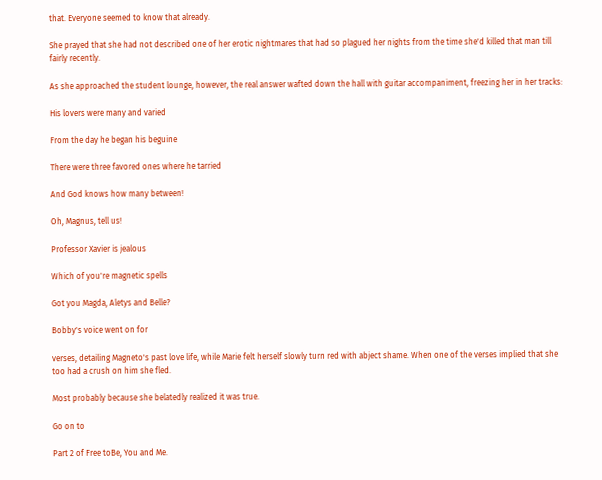that. Everyone seemed to know that already.

She prayed that she had not described one of her erotic nightmares that had so plagued her nights from the time she'd killed that man till fairly recently.

As she approached the student lounge, however, the real answer wafted down the hall with guitar accompaniment, freezing her in her tracks:

His lovers were many and varied

From the day he began his beguine

There were three favored ones where he tarried

And God knows how many between!

Oh, Magnus, tell us!

Professor Xavier is jealous

Which of you're magnetic spells

Got you Magda, Aletys and Belle?

Bobby's voice went on for

verses, detailing Magneto's past love life, while Marie felt herself slowly turn red with abject shame. When one of the verses implied that she too had a crush on him she fled.

Most probably because she belatedly realized it was true.

Go on to

Part 2 of Free toBe, You and Me.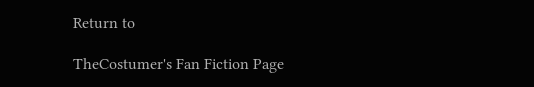Return to

TheCostumer's Fan Fiction Page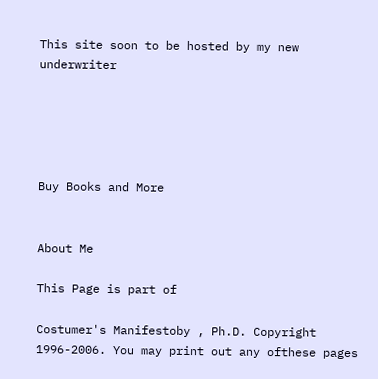This site soon to be hosted by my new underwriter





Buy Books and More


About Me

This Page is part of

Costumer's Manifestoby , Ph.D. Copyright 1996-2006. You may print out any ofthese pages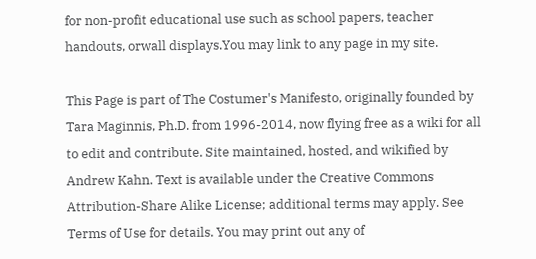for non-profit educational use such as school papers, teacher handouts, orwall displays.You may link to any page in my site.

This Page is part of The Costumer's Manifesto, originally founded by Tara Maginnis, Ph.D. from 1996-2014, now flying free as a wiki for all to edit and contribute. Site maintained, hosted, and wikified by Andrew Kahn. Text is available under the Creative Commons Attribution-Share Alike License; additional terms may apply. See Terms of Use for details. You may print out any of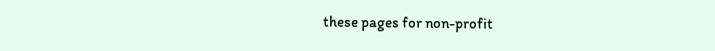these pages for non-profit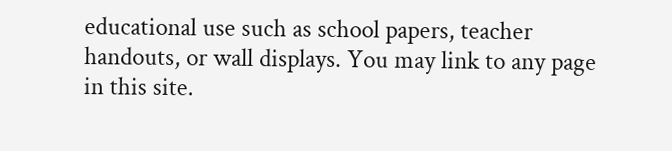educational use such as school papers, teacher handouts, or wall displays. You may link to any page in this site.